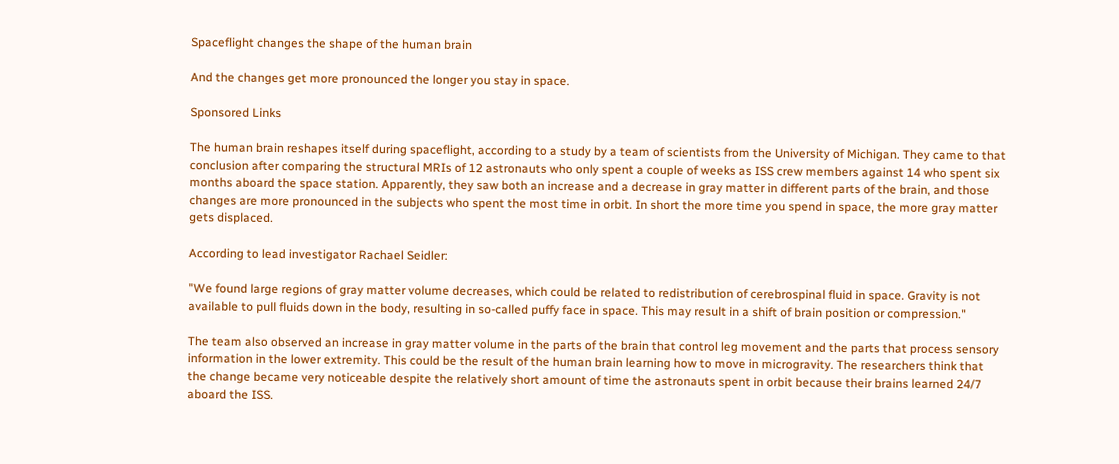Spaceflight changes the shape of the human brain

And the changes get more pronounced the longer you stay in space.

Sponsored Links

The human brain reshapes itself during spaceflight, according to a study by a team of scientists from the University of Michigan. They came to that conclusion after comparing the structural MRIs of 12 astronauts who only spent a couple of weeks as ISS crew members against 14 who spent six months aboard the space station. Apparently, they saw both an increase and a decrease in gray matter in different parts of the brain, and those changes are more pronounced in the subjects who spent the most time in orbit. In short the more time you spend in space, the more gray matter gets displaced.

According to lead investigator Rachael Seidler:

"We found large regions of gray matter volume decreases, which could be related to redistribution of cerebrospinal fluid in space. Gravity is not available to pull fluids down in the body, resulting in so-called puffy face in space. This may result in a shift of brain position or compression."

The team also observed an increase in gray matter volume in the parts of the brain that control leg movement and the parts that process sensory information in the lower extremity. This could be the result of the human brain learning how to move in microgravity. The researchers think that the change became very noticeable despite the relatively short amount of time the astronauts spent in orbit because their brains learned 24/7 aboard the ISS.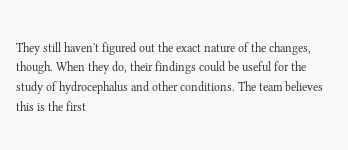They still haven't figured out the exact nature of the changes, though. When they do, their findings could be useful for the study of hydrocephalus and other conditions. The team believes this is the first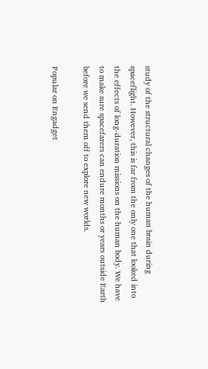study of the structural changes of the human brain during spaceflight. However, this is far from the only one that looked into the effects of long-duration missions on the human body. We have to make sure spacefarers can endure months or years outside Earth before we send them off to explore new worlds.

Popular on Engadget